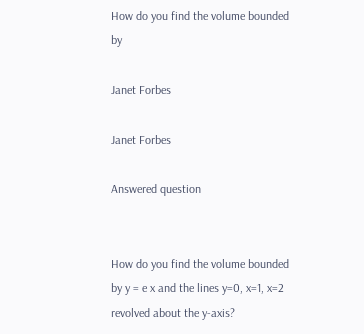How do you find the volume bounded by

Janet Forbes

Janet Forbes

Answered question


How do you find the volume bounded by y = e x and the lines y=0, x=1, x=2 revolved about the y-axis?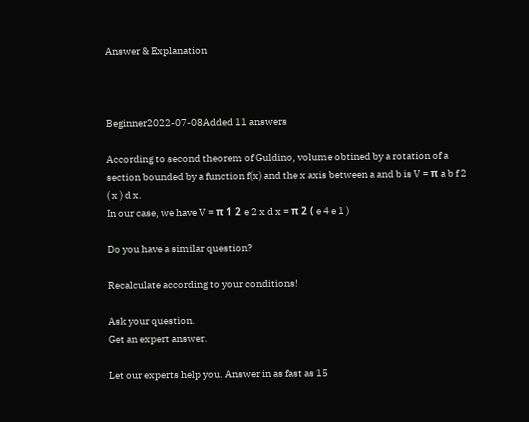Answer & Explanation



Beginner2022-07-08Added 11 answers

According to second theorem of Guldino, volume obtined by a rotation of a section bounded by a function f(x) and the x axis between a and b is V = π a b f 2 ( x ) d x.
In our case, we have V = π 1 2 e 2 x d x = π 2 ( e 4 e 1 )

Do you have a similar question?

Recalculate according to your conditions!

Ask your question.
Get an expert answer.

Let our experts help you. Answer in as fast as 15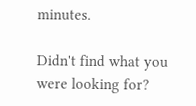minutes.

Didn't find what you were looking for?